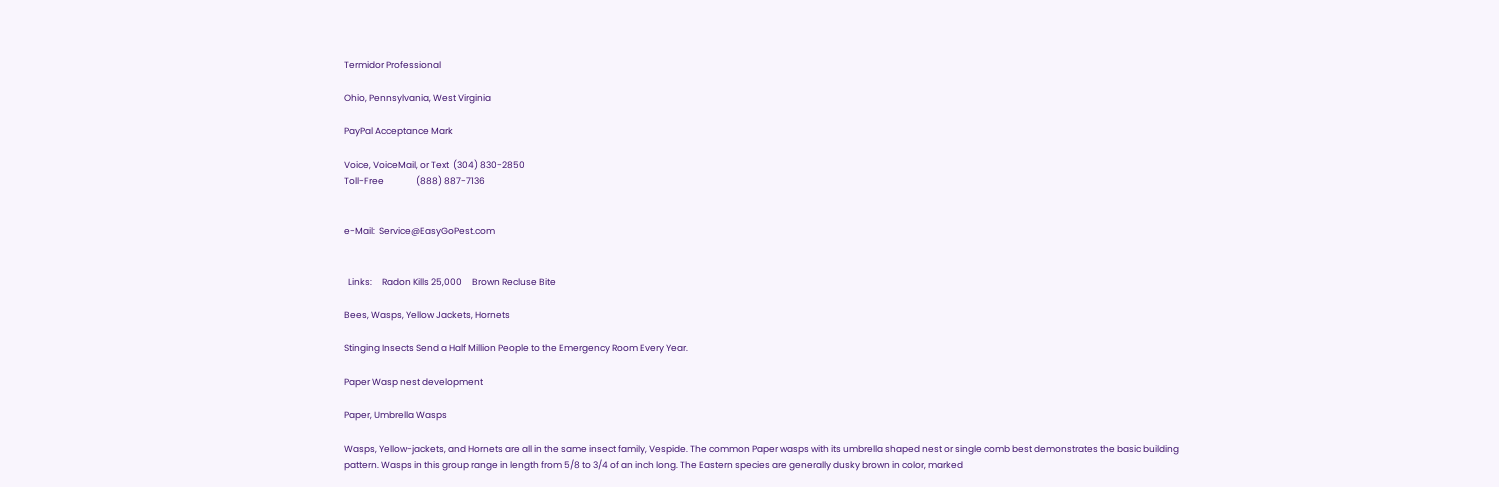Termidor Professional

Ohio, Pennsylvania, West Virginia

PayPal Acceptance Mark

Voice, VoiceMail, or Text  (304) 830-2850
Toll-Free                (888) 887-7136


e-Mail:  Service@EasyGoPest.com


  Links:     Radon Kills 25,000     Brown Recluse Bite

Bees, Wasps, Yellow Jackets, Hornets

Stinging Insects Send a Half Million People to the Emergency Room Every Year.

Paper Wasp nest development

Paper, Umbrella Wasps

Wasps, Yellow-jackets, and Hornets are all in the same insect family, Vespide. The common Paper wasps with its umbrella shaped nest or single comb best demonstrates the basic building pattern. Wasps in this group range in length from 5/8 to 3/4 of an inch long. The Eastern species are generally dusky brown in color, marked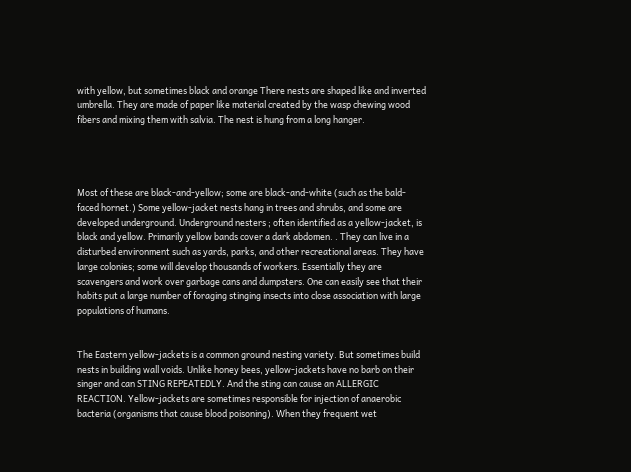with yellow, but sometimes black and orange There nests are shaped like and inverted umbrella. They are made of paper like material created by the wasp chewing wood fibers and mixing them with salvia. The nest is hung from a long hanger.




Most of these are black-and-yellow; some are black-and-white (such as the bald-faced hornet.) Some yellow-jacket nests hang in trees and shrubs, and some are developed underground. Underground nesters ; often identified as a yellow-jacket, is black and yellow. Primarily yellow bands cover a dark abdomen. . They can live in a disturbed environment such as yards, parks, and other recreational areas. They have large colonies; some will develop thousands of workers. Essentially they are scavengers and work over garbage cans and dumpsters. One can easily see that their habits put a large number of foraging stinging insects into close association with large populations of humans.


The Eastern yellow-jackets is a common ground nesting variety. But sometimes build nests in building wall voids. Unlike honey bees, yellow-jackets have no barb on their singer and can STING REPEATEDLY. And the sting can cause an ALLERGIC REACTION. Yellow-jackets are sometimes responsible for injection of anaerobic bacteria (organisms that cause blood poisoning). When they frequent wet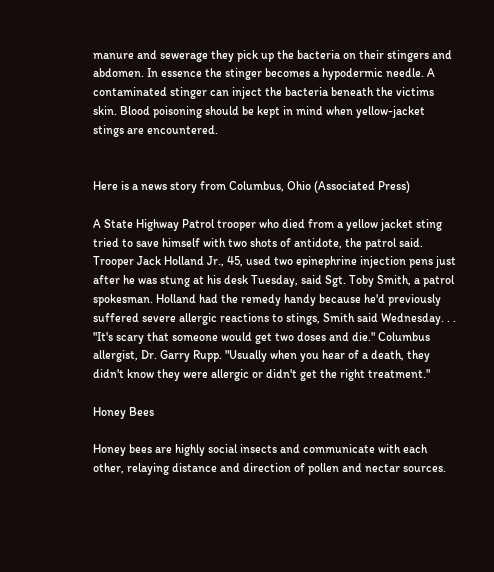manure and sewerage they pick up the bacteria on their stingers and abdomen. In essence the stinger becomes a hypodermic needle. A contaminated stinger can inject the bacteria beneath the victims skin. Blood poisoning should be kept in mind when yellow-jacket stings are encountered.


Here is a news story from Columbus, Ohio (Associated Press)

A State Highway Patrol trooper who died from a yellow jacket sting tried to save himself with two shots of antidote, the patrol said. Trooper Jack Holland Jr., 45, used two epinephrine injection pens just after he was stung at his desk Tuesday, said Sgt. Toby Smith, a patrol spokesman. Holland had the remedy handy because he'd previously suffered severe allergic reactions to stings, Smith said Wednesday. . . "It's scary that someone would get two doses and die." Columbus allergist, Dr. Garry Rupp. "Usually when you hear of a death, they didn't know they were allergic or didn't get the right treatment."

Honey Bees

Honey bees are highly social insects and communicate with each other, relaying distance and direction of pollen and nectar sources.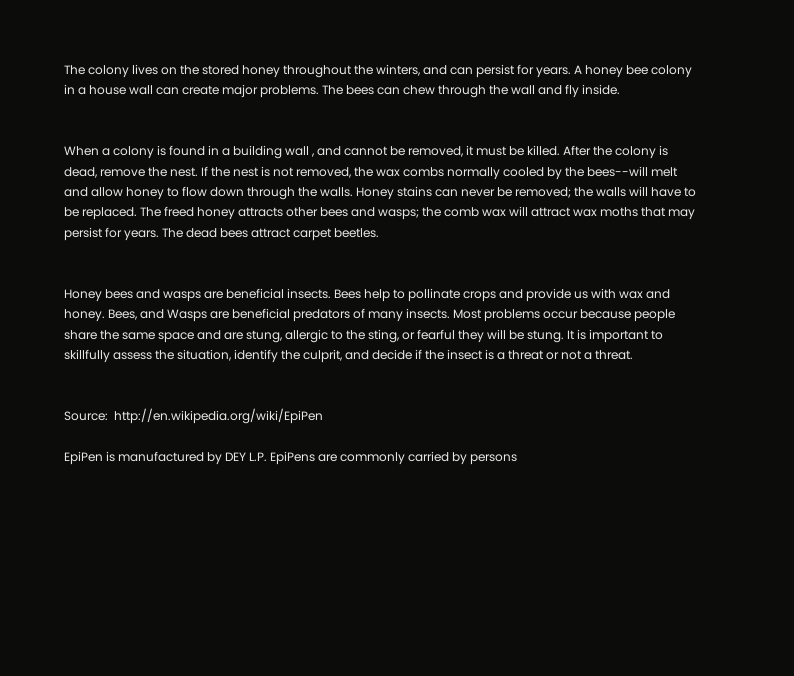The colony lives on the stored honey throughout the winters, and can persist for years. A honey bee colony in a house wall can create major problems. The bees can chew through the wall and fly inside.


When a colony is found in a building wall , and cannot be removed, it must be killed. After the colony is dead, remove the nest. If the nest is not removed, the wax combs normally cooled by the bees--will melt and allow honey to flow down through the walls. Honey stains can never be removed; the walls will have to be replaced. The freed honey attracts other bees and wasps; the comb wax will attract wax moths that may persist for years. The dead bees attract carpet beetles.


Honey bees and wasps are beneficial insects. Bees help to pollinate crops and provide us with wax and honey. Bees, and Wasps are beneficial predators of many insects. Most problems occur because people share the same space and are stung, allergic to the sting, or fearful they will be stung. It is important to skillfully assess the situation, identify the culprit, and decide if the insect is a threat or not a threat.


Source:  http://en.wikipedia.org/wiki/EpiPen

EpiPen is manufactured by DEY L.P. EpiPens are commonly carried by persons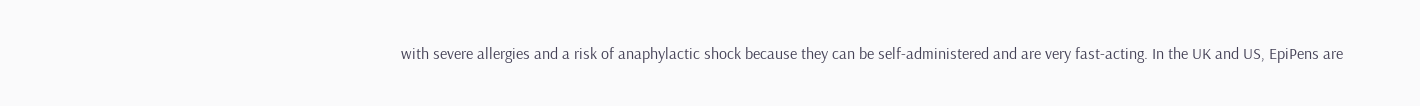with severe allergies and a risk of anaphylactic shock because they can be self-administered and are very fast-acting. In the UK and US, EpiPens are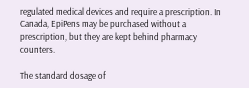regulated medical devices and require a prescription. In Canada, EpiPens may be purchased without a prescription, but they are kept behind pharmacy counters.

The standard dosage of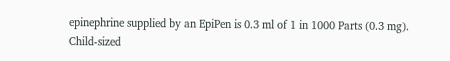epinephrine supplied by an EpiPen is 0.3 ml of 1 in 1000 Parts (0.3 mg). Child-sized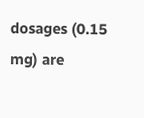dosages (0.15 mg) are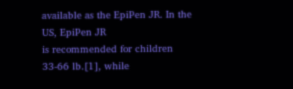available as the EpiPen JR. In the US, EpiPen JR
is recommended for children 33-66 lb.[1], while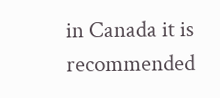in Canada it is recommended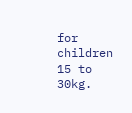for children 15 to 30kg.